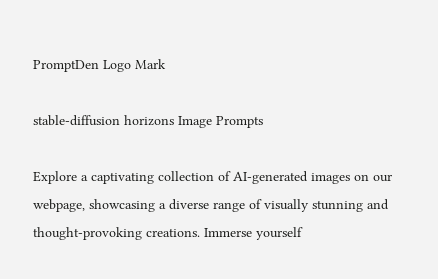PromptDen Logo Mark

stable-diffusion horizons Image Prompts

Explore a captivating collection of AI-generated images on our webpage, showcasing a diverse range of visually stunning and thought-provoking creations. Immerse yourself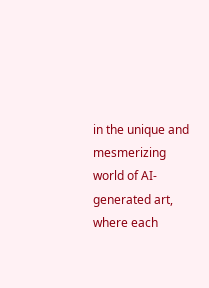in the unique and mesmerizing world of AI-generated art, where each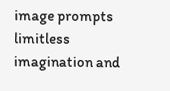image prompts limitless imagination and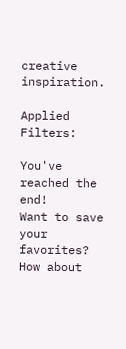creative inspiration.

Applied Filters:

You've reached the end!
Want to save your favorites?  How about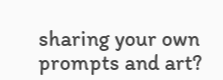sharing your own prompts and art?